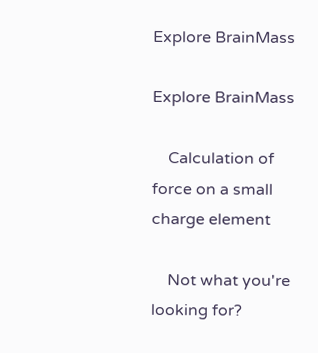Explore BrainMass

Explore BrainMass

    Calculation of force on a small charge element

    Not what you're looking for?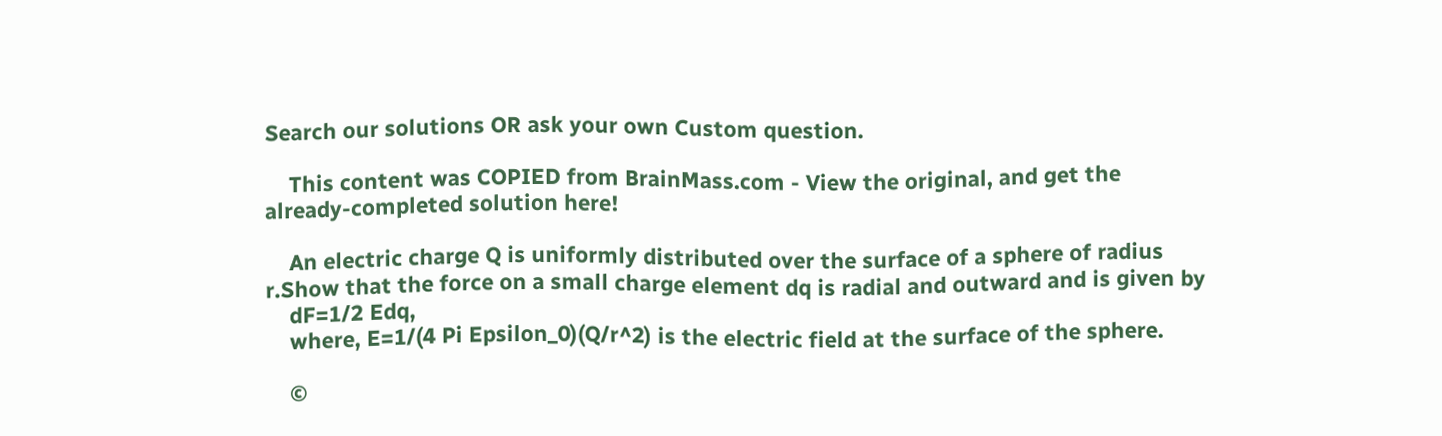Search our solutions OR ask your own Custom question.

    This content was COPIED from BrainMass.com - View the original, and get the already-completed solution here!

    An electric charge Q is uniformly distributed over the surface of a sphere of radius r.Show that the force on a small charge element dq is radial and outward and is given by
    dF=1/2 Edq,
    where, E=1/(4 Pi Epsilon_0)(Q/r^2) is the electric field at the surface of the sphere.

    ©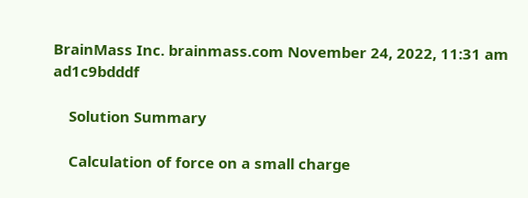BrainMass Inc. brainmass.com November 24, 2022, 11:31 am ad1c9bdddf

    Solution Summary

    Calculation of force on a small charge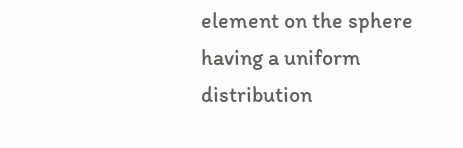element on the sphere having a uniform distribution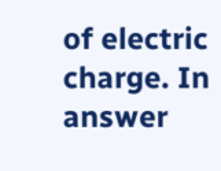of electric charge. In answer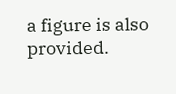a figure is also provided.